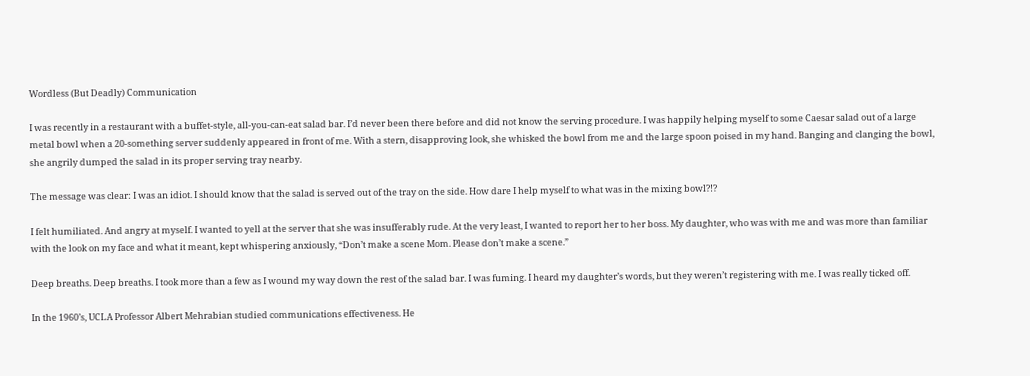Wordless (But Deadly) Communication

I was recently in a restaurant with a buffet-style, all-you-can-eat salad bar. I’d never been there before and did not know the serving procedure. I was happily helping myself to some Caesar salad out of a large metal bowl when a 20-something server suddenly appeared in front of me. With a stern, disapproving look, she whisked the bowl from me and the large spoon poised in my hand. Banging and clanging the bowl, she angrily dumped the salad in its proper serving tray nearby.

The message was clear: I was an idiot. I should know that the salad is served out of the tray on the side. How dare I help myself to what was in the mixing bowl?!?

I felt humiliated. And angry at myself. I wanted to yell at the server that she was insufferably rude. At the very least, I wanted to report her to her boss. My daughter, who was with me and was more than familiar with the look on my face and what it meant, kept whispering anxiously, “Don’t make a scene Mom. Please don’t make a scene.”

Deep breaths. Deep breaths. I took more than a few as I wound my way down the rest of the salad bar. I was fuming. I heard my daughter’s words, but they weren’t registering with me. I was really ticked off.

In the 1960’s, UCLA Professor Albert Mehrabian studied communications effectiveness. He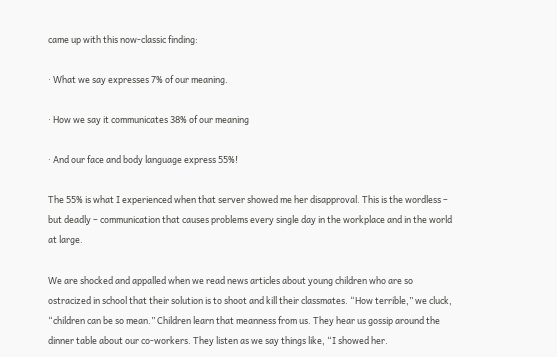came up with this now-classic finding:

· What we say expresses 7% of our meaning.

· How we say it communicates 38% of our meaning

· And our face and body language express 55%!

The 55% is what I experienced when that server showed me her disapproval. This is the wordless – but deadly – communication that causes problems every single day in the workplace and in the world at large.

We are shocked and appalled when we read news articles about young children who are so ostracized in school that their solution is to shoot and kill their classmates. “How terrible,” we cluck, “children can be so mean.” Children learn that meanness from us. They hear us gossip around the dinner table about our co-workers. They listen as we say things like, “I showed her.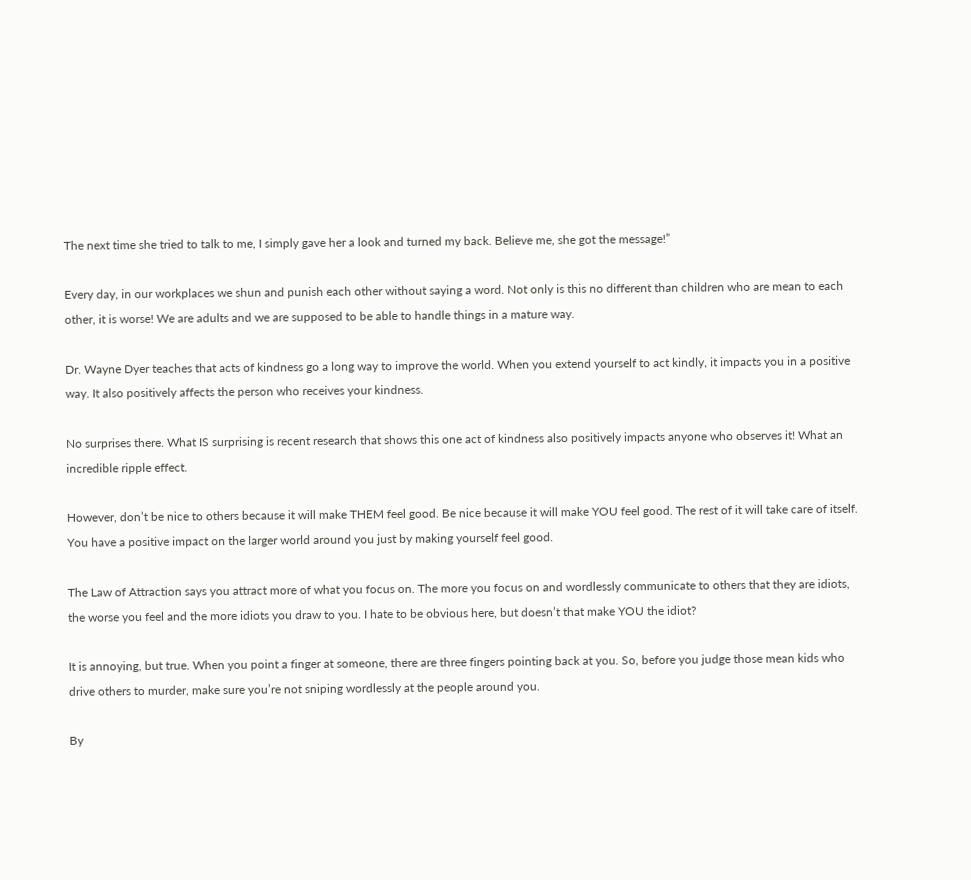The next time she tried to talk to me, I simply gave her a look and turned my back. Believe me, she got the message!”

Every day, in our workplaces we shun and punish each other without saying a word. Not only is this no different than children who are mean to each other, it is worse! We are adults and we are supposed to be able to handle things in a mature way.

Dr. Wayne Dyer teaches that acts of kindness go a long way to improve the world. When you extend yourself to act kindly, it impacts you in a positive way. It also positively affects the person who receives your kindness.

No surprises there. What IS surprising is recent research that shows this one act of kindness also positively impacts anyone who observes it! What an incredible ripple effect.

However, don’t be nice to others because it will make THEM feel good. Be nice because it will make YOU feel good. The rest of it will take care of itself. You have a positive impact on the larger world around you just by making yourself feel good.

The Law of Attraction says you attract more of what you focus on. The more you focus on and wordlessly communicate to others that they are idiots, the worse you feel and the more idiots you draw to you. I hate to be obvious here, but doesn’t that make YOU the idiot?

It is annoying, but true. When you point a finger at someone, there are three fingers pointing back at you. So, before you judge those mean kids who drive others to murder, make sure you’re not sniping wordlessly at the people around you.

By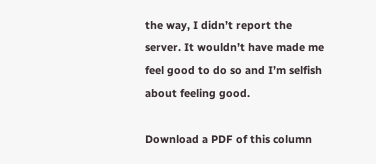the way, I didn’t report the server. It wouldn’t have made me feel good to do so and I’m selfish about feeling good.

Download a PDF of this column